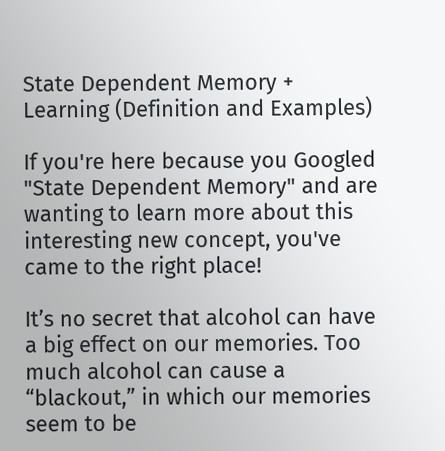State Dependent Memory + Learning (Definition and Examples)

If you're here because you Googled "State Dependent Memory" and are wanting to learn more about this interesting new concept, you've came to the right place!

It’s no secret that alcohol can have a big effect on our memories. Too much alcohol can cause a “blackout,” in which our memories seem to be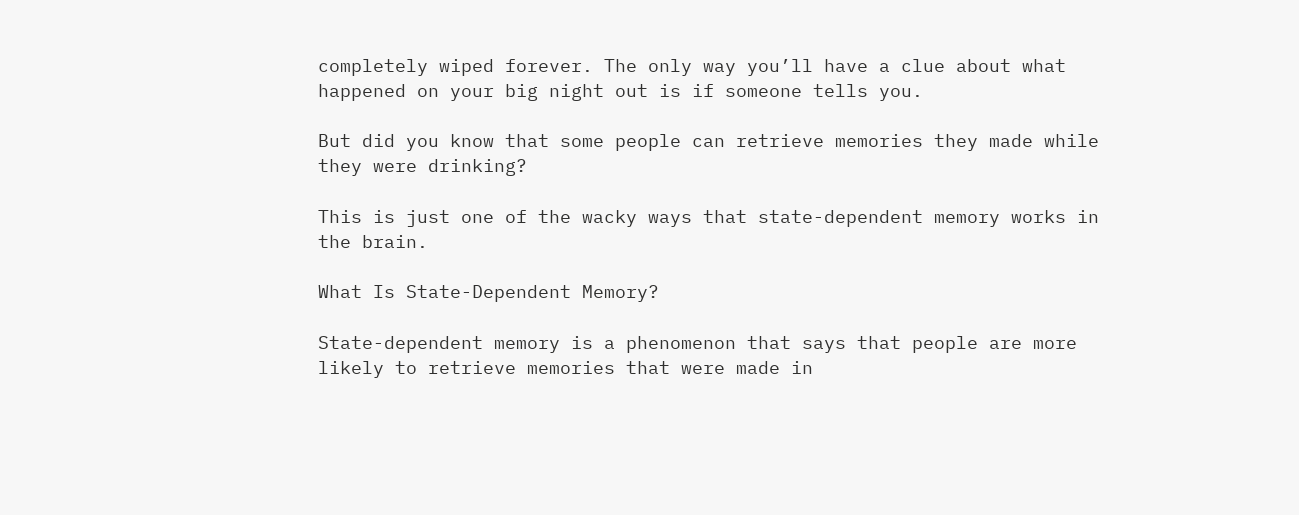completely wiped forever. The only way you’ll have a clue about what happened on your big night out is if someone tells you.

But did you know that some people can retrieve memories they made while they were drinking?

This is just one of the wacky ways that state-dependent memory works in the brain.

What Is State-Dependent Memory?

State-dependent memory is a phenomenon that says that people are more likely to retrieve memories that were made in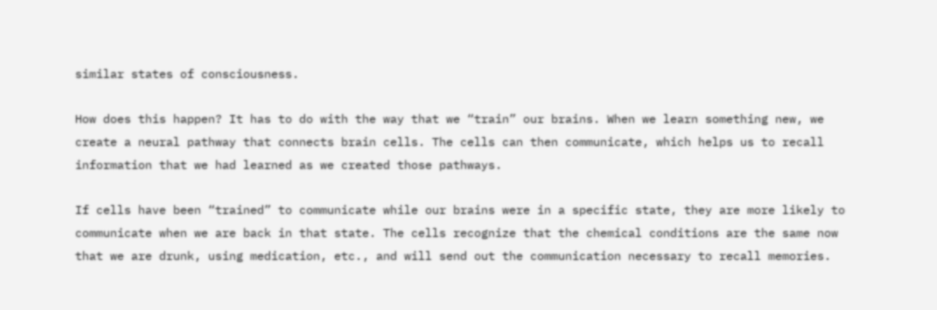similar states of consciousness.

How does this happen? It has to do with the way that we “train” our brains. When we learn something new, we create a neural pathway that connects brain cells. The cells can then communicate, which helps us to recall information that we had learned as we created those pathways.

If cells have been “trained” to communicate while our brains were in a specific state, they are more likely to communicate when we are back in that state. The cells recognize that the chemical conditions are the same now that we are drunk, using medication, etc., and will send out the communication necessary to recall memories.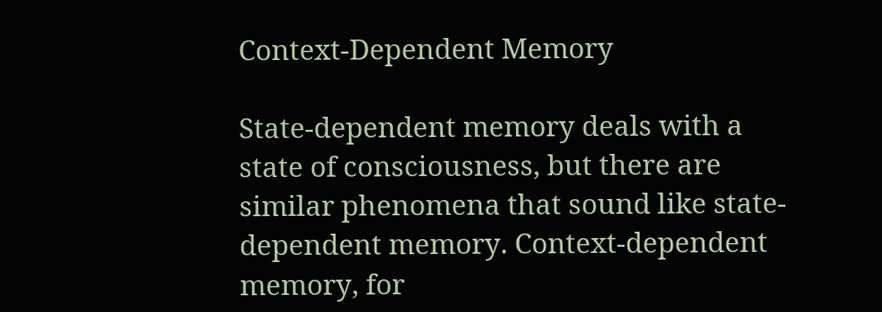Context-Dependent Memory

State-dependent memory deals with a state of consciousness, but there are similar phenomena that sound like state-dependent memory. Context-dependent memory, for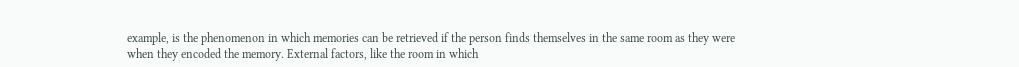example, is the phenomenon in which memories can be retrieved if the person finds themselves in the same room as they were when they encoded the memory. External factors, like the room in which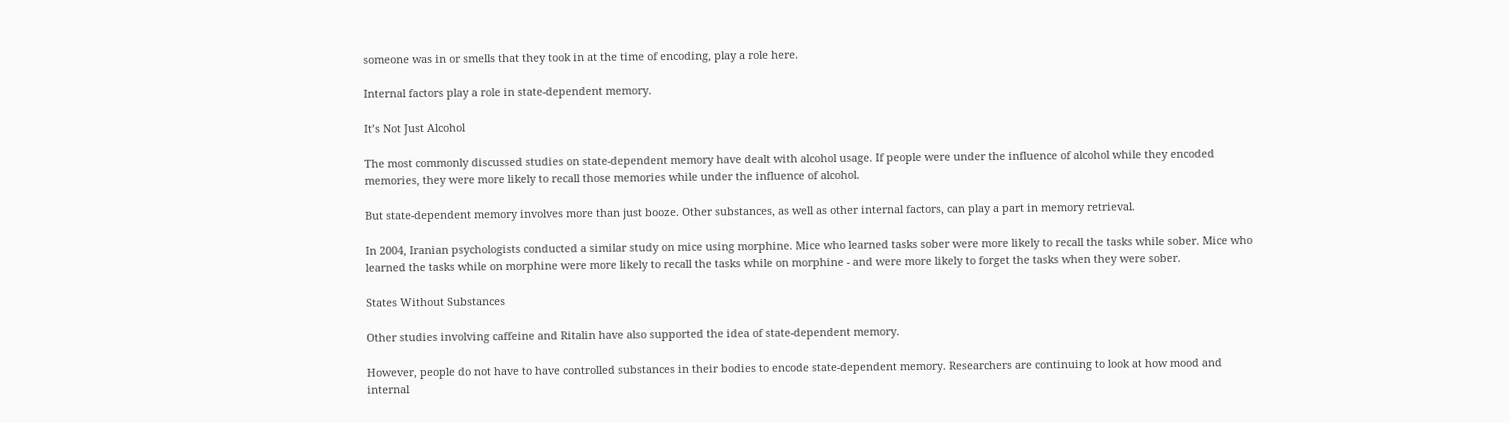someone was in or smells that they took in at the time of encoding, play a role here.

Internal factors play a role in state-dependent memory.

It’s Not Just Alcohol

The most commonly discussed studies on state-dependent memory have dealt with alcohol usage. If people were under the influence of alcohol while they encoded memories, they were more likely to recall those memories while under the influence of alcohol.

But state-dependent memory involves more than just booze. Other substances, as well as other internal factors, can play a part in memory retrieval.

In 2004, Iranian psychologists conducted a similar study on mice using morphine. Mice who learned tasks sober were more likely to recall the tasks while sober. Mice who learned the tasks while on morphine were more likely to recall the tasks while on morphine - and were more likely to forget the tasks when they were sober.

States Without Substances

Other studies involving caffeine and Ritalin have also supported the idea of state-dependent memory.

However, people do not have to have controlled substances in their bodies to encode state-dependent memory. Researchers are continuing to look at how mood and internal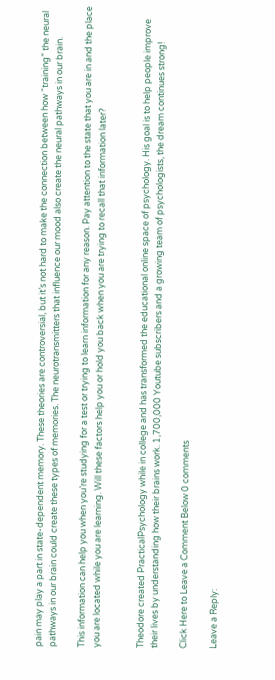pain may play a part in state-dependent memory. These theories are controversial, but it’s not hard to make the connection between how “training” the neural pathways in our brain could create these types of memories. The neurotransmitters that influence our mood also create the neural pathways in our brain.

This information can help you when you’re studying for a test or trying to learn information for any reason. Pay attention to the state that you are in and the place you are located while you are learning. Will these factors help you or hold you back when you are trying to recall that information later?


Theodore created PracticalPsychology while in college and has transformed the educational online space of psychology. His goal is to help people improve their lives by understanding how their brains work. 1,700,000 Youtube subscribers and a growing team of psychologists, the dream continues strong!

Click Here to Leave a Comment Below 0 comments

Leave a Reply: